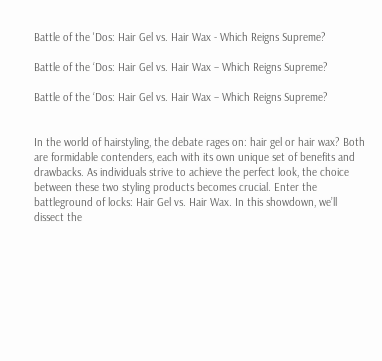Battle of the 'Dos: Hair Gel vs. Hair Wax - Which Reigns Supreme?

Battle of the ‘Dos: Hair Gel vs. Hair Wax – Which Reigns Supreme?

Battle of the ‘Dos: Hair Gel vs. Hair Wax – Which Reigns Supreme?


In the world of hairstyling, the debate rages on: hair gel or hair wax? Both are formidable contenders, each with its own unique set of benefits and drawbacks. As individuals strive to achieve the perfect look, the choice between these two styling products becomes crucial. Enter the battleground of locks: Hair Gel vs. Hair Wax. In this showdown, we’ll dissect the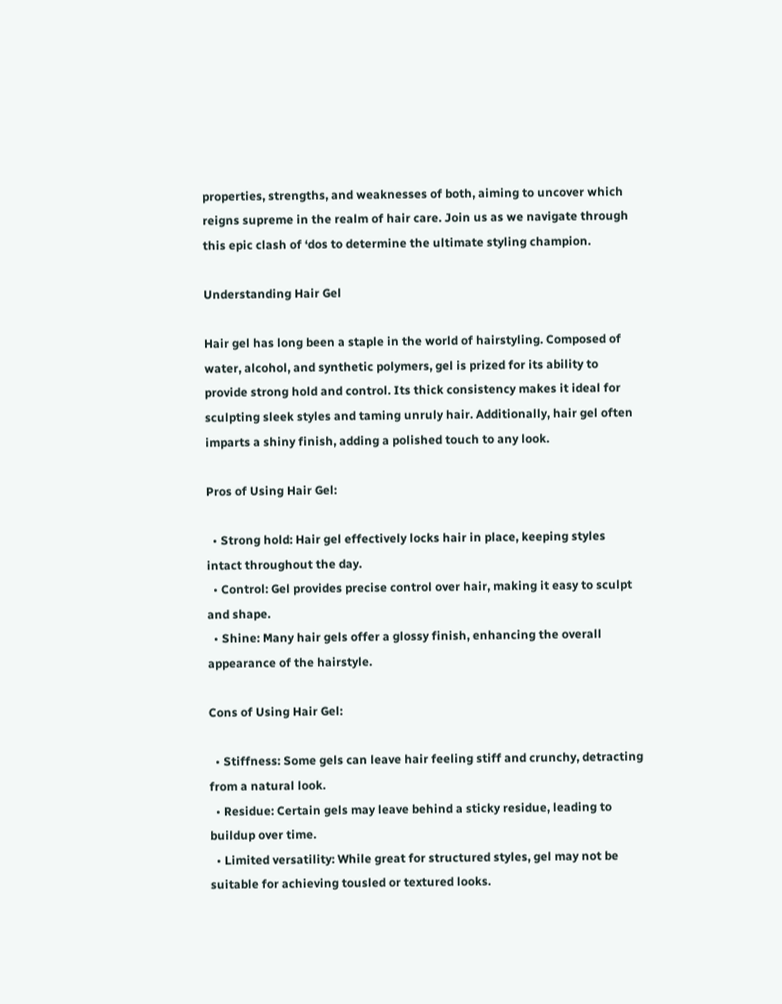properties, strengths, and weaknesses of both, aiming to uncover which reigns supreme in the realm of hair care. Join us as we navigate through this epic clash of ‘dos to determine the ultimate styling champion.

Understanding Hair Gel

Hair gel has long been a staple in the world of hairstyling. Composed of water, alcohol, and synthetic polymers, gel is prized for its ability to provide strong hold and control. Its thick consistency makes it ideal for sculpting sleek styles and taming unruly hair. Additionally, hair gel often imparts a shiny finish, adding a polished touch to any look.

Pros of Using Hair Gel:

  • Strong hold: Hair gel effectively locks hair in place, keeping styles intact throughout the day.
  • Control: Gel provides precise control over hair, making it easy to sculpt and shape.
  • Shine: Many hair gels offer a glossy finish, enhancing the overall appearance of the hairstyle.

Cons of Using Hair Gel:

  • Stiffness: Some gels can leave hair feeling stiff and crunchy, detracting from a natural look.
  • Residue: Certain gels may leave behind a sticky residue, leading to buildup over time.
  • Limited versatility: While great for structured styles, gel may not be suitable for achieving tousled or textured looks.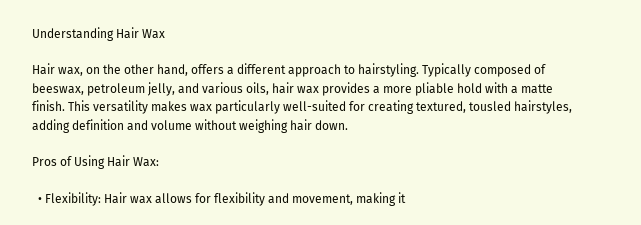Understanding Hair Wax

Hair wax, on the other hand, offers a different approach to hairstyling. Typically composed of beeswax, petroleum jelly, and various oils, hair wax provides a more pliable hold with a matte finish. This versatility makes wax particularly well-suited for creating textured, tousled hairstyles, adding definition and volume without weighing hair down.

Pros of Using Hair Wax:

  • Flexibility: Hair wax allows for flexibility and movement, making it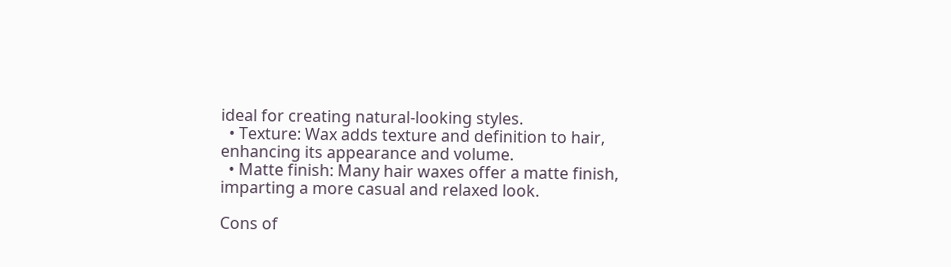ideal for creating natural-looking styles.
  • Texture: Wax adds texture and definition to hair, enhancing its appearance and volume.
  • Matte finish: Many hair waxes offer a matte finish, imparting a more casual and relaxed look.

Cons of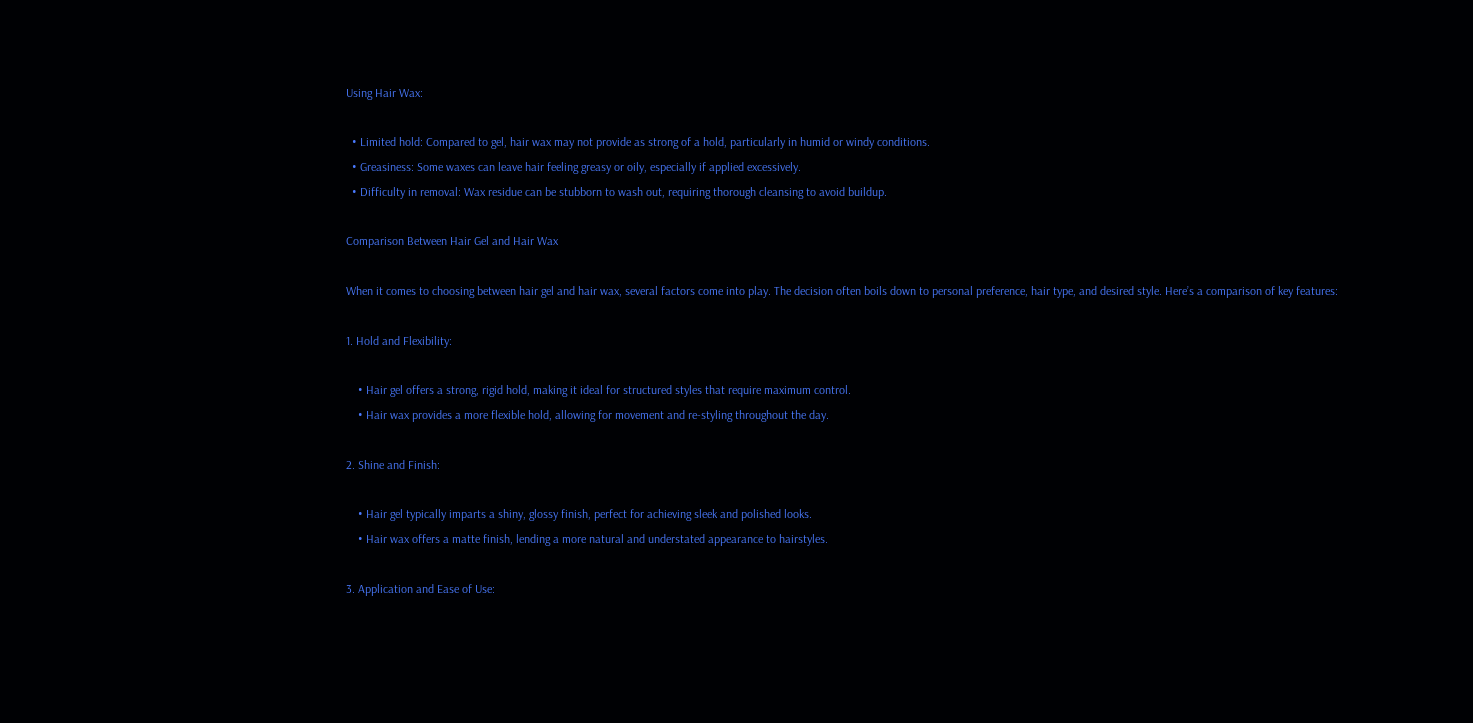Using Hair Wax:

  • Limited hold: Compared to gel, hair wax may not provide as strong of a hold, particularly in humid or windy conditions.
  • Greasiness: Some waxes can leave hair feeling greasy or oily, especially if applied excessively.
  • Difficulty in removal: Wax residue can be stubborn to wash out, requiring thorough cleansing to avoid buildup.

Comparison Between Hair Gel and Hair Wax

When it comes to choosing between hair gel and hair wax, several factors come into play. The decision often boils down to personal preference, hair type, and desired style. Here’s a comparison of key features:

1. Hold and Flexibility:

    • Hair gel offers a strong, rigid hold, making it ideal for structured styles that require maximum control.
    • Hair wax provides a more flexible hold, allowing for movement and re-styling throughout the day.

2. Shine and Finish:

    • Hair gel typically imparts a shiny, glossy finish, perfect for achieving sleek and polished looks.
    • Hair wax offers a matte finish, lending a more natural and understated appearance to hairstyles.

3. Application and Ease of Use: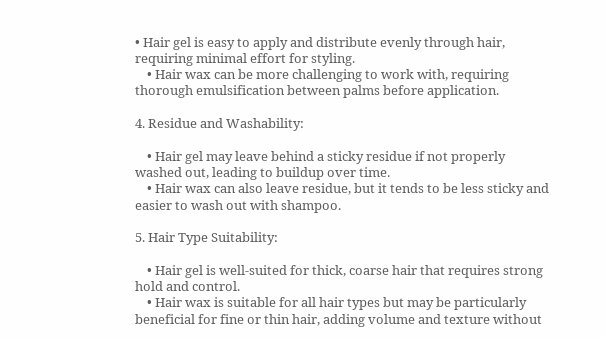• Hair gel is easy to apply and distribute evenly through hair, requiring minimal effort for styling.
    • Hair wax can be more challenging to work with, requiring thorough emulsification between palms before application.

4. Residue and Washability:

    • Hair gel may leave behind a sticky residue if not properly washed out, leading to buildup over time.
    • Hair wax can also leave residue, but it tends to be less sticky and easier to wash out with shampoo.

5. Hair Type Suitability:

    • Hair gel is well-suited for thick, coarse hair that requires strong hold and control.
    • Hair wax is suitable for all hair types but may be particularly beneficial for fine or thin hair, adding volume and texture without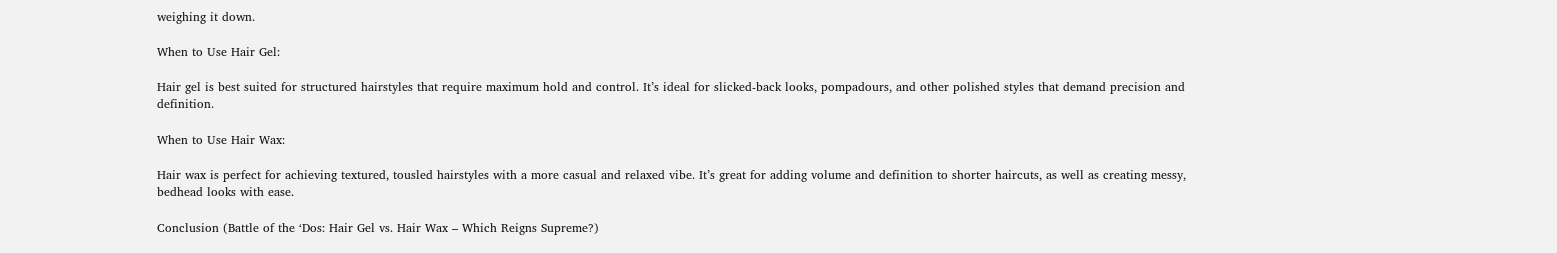weighing it down.

When to Use Hair Gel:

Hair gel is best suited for structured hairstyles that require maximum hold and control. It’s ideal for slicked-back looks, pompadours, and other polished styles that demand precision and definition.

When to Use Hair Wax:

Hair wax is perfect for achieving textured, tousled hairstyles with a more casual and relaxed vibe. It’s great for adding volume and definition to shorter haircuts, as well as creating messy, bedhead looks with ease.

Conclusion (Battle of the ‘Dos: Hair Gel vs. Hair Wax – Which Reigns Supreme?)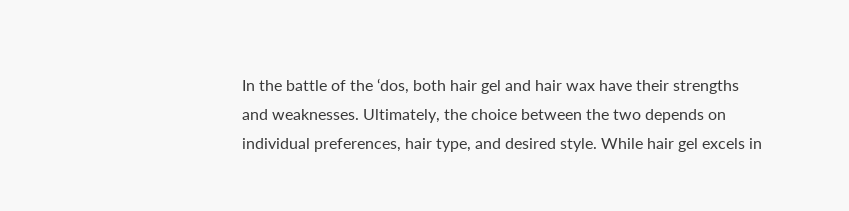In the battle of the ‘dos, both hair gel and hair wax have their strengths and weaknesses. Ultimately, the choice between the two depends on individual preferences, hair type, and desired style. While hair gel excels in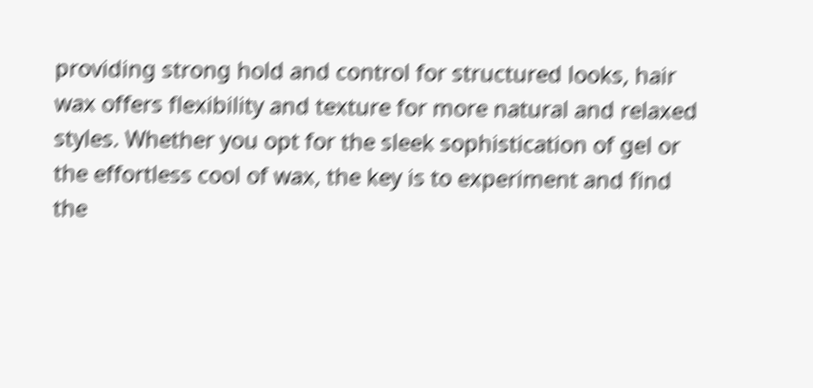providing strong hold and control for structured looks, hair wax offers flexibility and texture for more natural and relaxed styles. Whether you opt for the sleek sophistication of gel or the effortless cool of wax, the key is to experiment and find the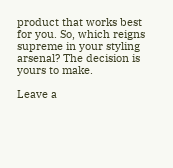product that works best for you. So, which reigns supreme in your styling arsenal? The decision is yours to make.

Leave a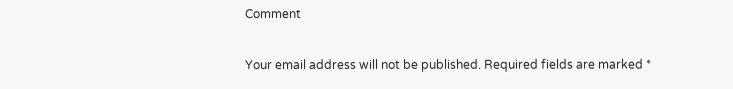Comment

Your email address will not be published. Required fields are marked *